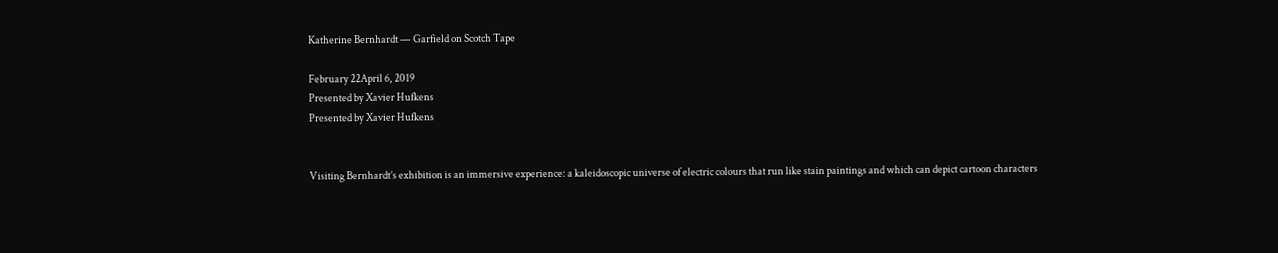Katherine Bernhardt — Garfield on Scotch Tape

February 22April 6, 2019
Presented by Xavier Hufkens
Presented by Xavier Hufkens


Visiting Bernhardt’s exhibition is an immersive experience: a kaleidoscopic universe of electric colours that run like stain paintings and which can depict cartoon characters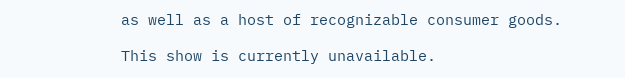as well as a host of recognizable consumer goods.

This show is currently unavailable.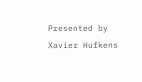Presented by Xavier Hufkens